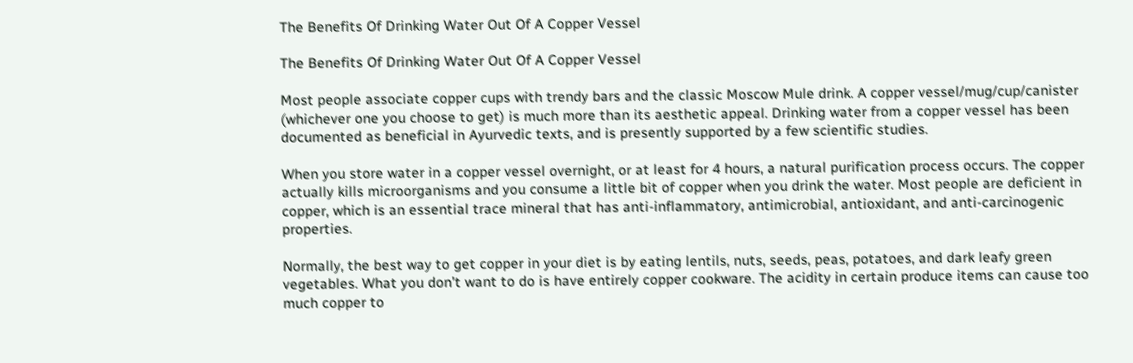The Benefits Of Drinking Water Out Of A Copper Vessel

The Benefits Of Drinking Water Out Of A Copper Vessel

Most people associate copper cups with trendy bars and the classic Moscow Mule drink. A copper vessel/mug/cup/canister (whichever one you choose to get) is much more than its aesthetic appeal. Drinking water from a copper vessel has been documented as beneficial in Ayurvedic texts, and is presently supported by a few scientific studies.

When you store water in a copper vessel overnight, or at least for 4 hours, a natural purification process occurs. The copper actually kills microorganisms and you consume a little bit of copper when you drink the water. Most people are deficient in copper, which is an essential trace mineral that has anti-inflammatory, antimicrobial, antioxidant, and anti-carcinogenic properties.

Normally, the best way to get copper in your diet is by eating lentils, nuts, seeds, peas, potatoes, and dark leafy green vegetables. What you don’t want to do is have entirely copper cookware. The acidity in certain produce items can cause too much copper to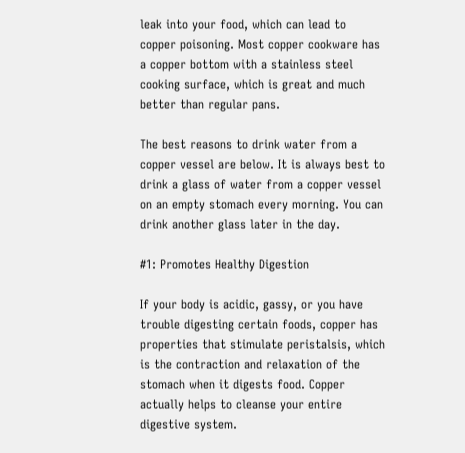leak into your food, which can lead to copper poisoning. Most copper cookware has a copper bottom with a stainless steel cooking surface, which is great and much better than regular pans.

The best reasons to drink water from a copper vessel are below. It is always best to drink a glass of water from a copper vessel on an empty stomach every morning. You can drink another glass later in the day.

#1: Promotes Healthy Digestion

If your body is acidic, gassy, or you have trouble digesting certain foods, copper has properties that stimulate peristalsis, which is the contraction and relaxation of the stomach when it digests food. Copper actually helps to cleanse your entire digestive system.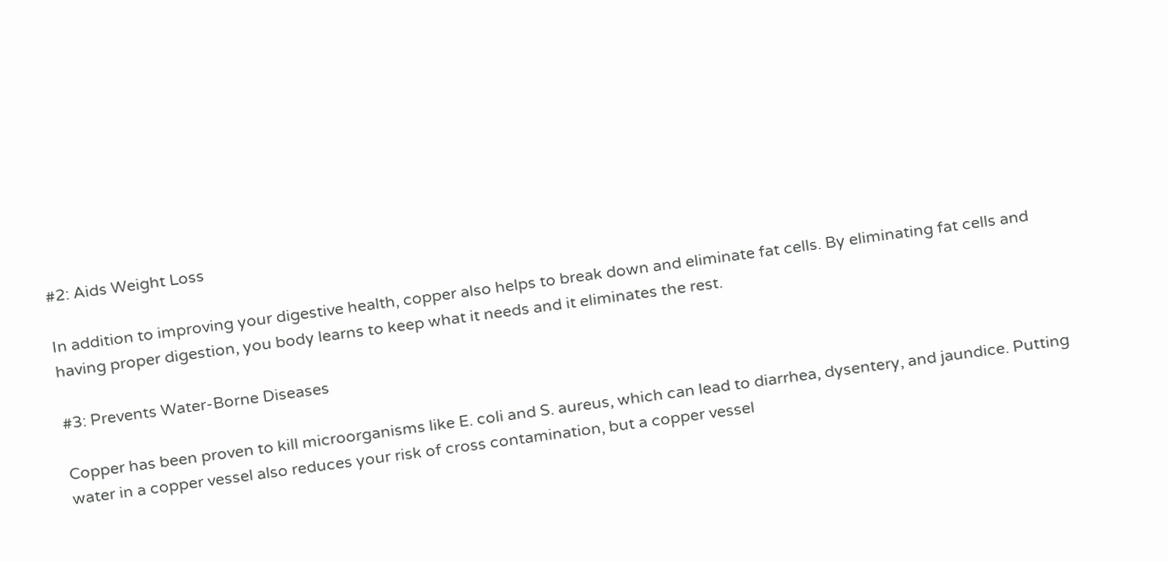#2: Aids Weight Loss

In addition to improving your digestive health, copper also helps to break down and eliminate fat cells. By eliminating fat cells and having proper digestion, you body learns to keep what it needs and it eliminates the rest.

#3: Prevents Water-Borne Diseases

Copper has been proven to kill microorganisms like E. coli and S. aureus, which can lead to diarrhea, dysentery, and jaundice. Putting water in a copper vessel also reduces your risk of cross contamination, but a copper vessel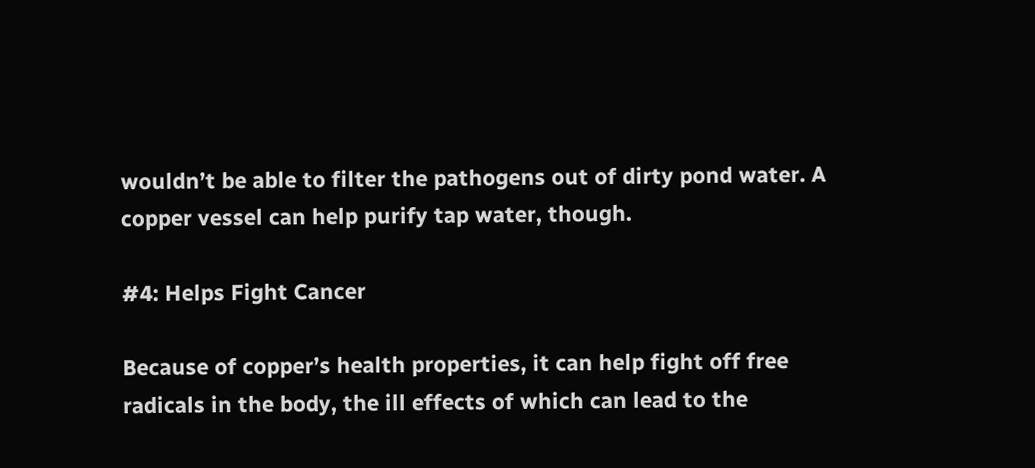wouldn’t be able to filter the pathogens out of dirty pond water. A copper vessel can help purify tap water, though.

#4: Helps Fight Cancer

Because of copper’s health properties, it can help fight off free radicals in the body, the ill effects of which can lead to the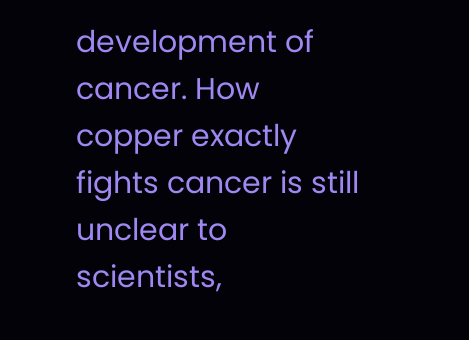development of cancer. How copper exactly fights cancer is still unclear to scientists,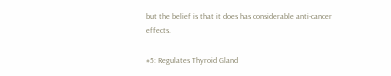but the belief is that it does has considerable anti-cancer effects.

#5: Regulates Thyroid Gland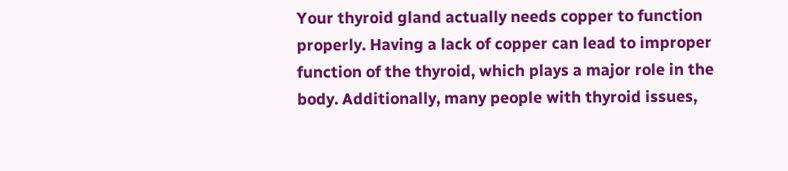Your thyroid gland actually needs copper to function properly. Having a lack of copper can lead to improper function of the thyroid, which plays a major role in the body. Additionally, many people with thyroid issues,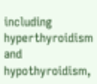including hyperthyroidism and hypothyroidism,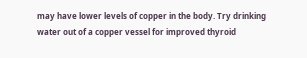may have lower levels of copper in the body. Try drinking water out of a copper vessel for improved thyroid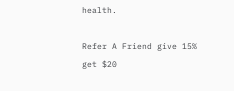health.

Refer A Friend give 15%
get $20